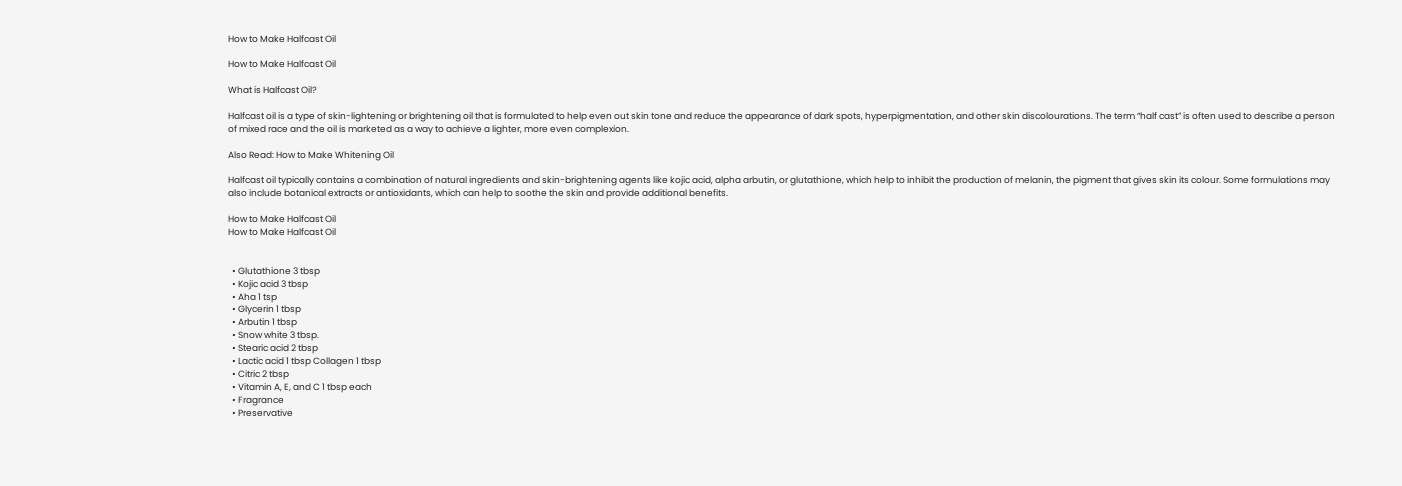How to Make Halfcast Oil

How to Make Halfcast Oil

What is Halfcast Oil?

Halfcast oil is a type of skin-lightening or brightening oil that is formulated to help even out skin tone and reduce the appearance of dark spots, hyperpigmentation, and other skin discolourations. The term “half cast” is often used to describe a person of mixed race and the oil is marketed as a way to achieve a lighter, more even complexion.

Also Read: How to Make Whitening Oil

Halfcast oil typically contains a combination of natural ingredients and skin-brightening agents like kojic acid, alpha arbutin, or glutathione, which help to inhibit the production of melanin, the pigment that gives skin its colour. Some formulations may also include botanical extracts or antioxidants, which can help to soothe the skin and provide additional benefits.

How to Make Halfcast Oil
How to Make Halfcast Oil


  • Glutathione 3 tbsp
  • Kojic acid 3 tbsp
  • Aha 1 tsp
  • Glycerin 1 tbsp
  • Arbutin 1 tbsp
  • Snow white 3 tbsp.
  • Stearic acid 2 tbsp
  • Lactic acid 1 tbsp Collagen 1 tbsp
  • Citric 2 tbsp
  • Vitamin A, E, and C 1 tbsp each
  • Fragrance
  • Preservative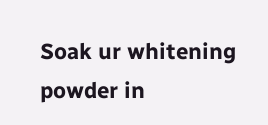Soak ur whitening powder in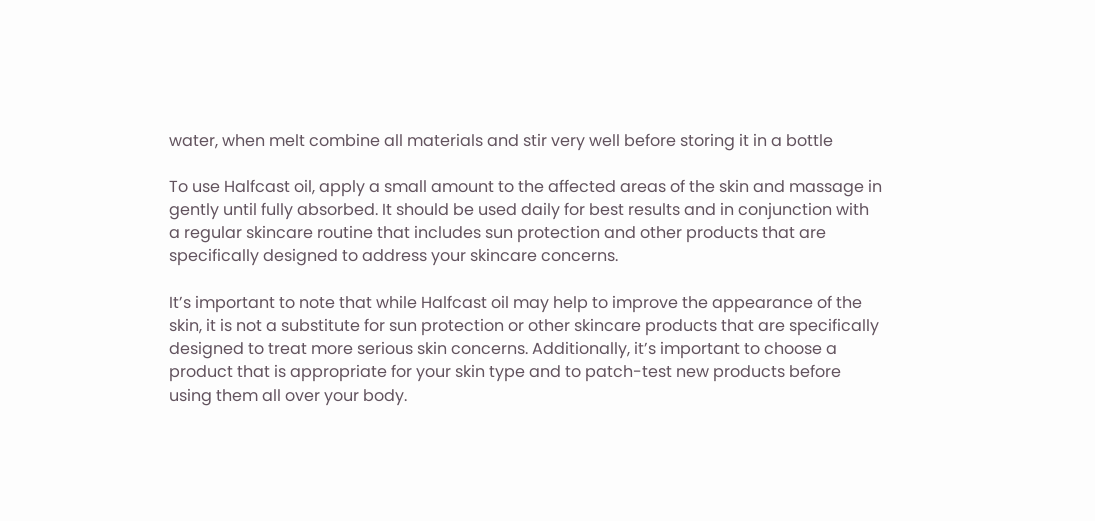water, when melt combine all materials and stir very well before storing it in a bottle

To use Halfcast oil, apply a small amount to the affected areas of the skin and massage in gently until fully absorbed. It should be used daily for best results and in conjunction with a regular skincare routine that includes sun protection and other products that are specifically designed to address your skincare concerns.

It’s important to note that while Halfcast oil may help to improve the appearance of the skin, it is not a substitute for sun protection or other skincare products that are specifically designed to treat more serious skin concerns. Additionally, it’s important to choose a product that is appropriate for your skin type and to patch-test new products before using them all over your body.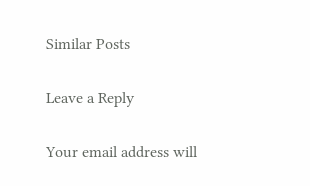Similar Posts

Leave a Reply

Your email address will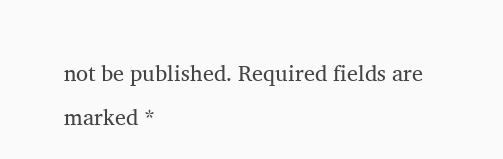not be published. Required fields are marked *